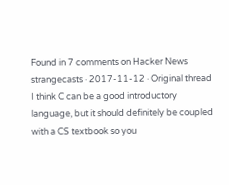Found in 7 comments on Hacker News
strangecasts · 2017-11-12 · Original thread
I think C can be a good introductory language, but it should definitely be coupled with a CS textbook so you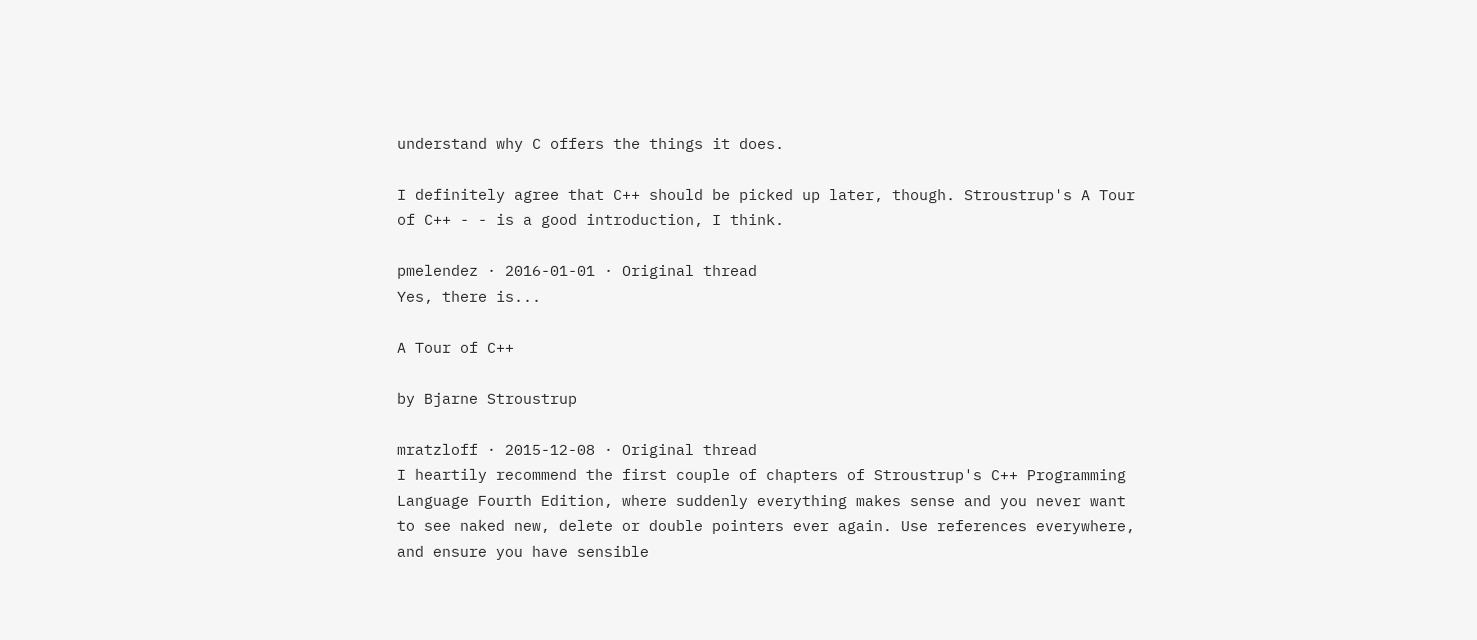understand why C offers the things it does.

I definitely agree that C++ should be picked up later, though. Stroustrup's A Tour of C++ - - is a good introduction, I think.

pmelendez · 2016-01-01 · Original thread
Yes, there is...

A Tour of C++

by Bjarne Stroustrup

mratzloff · 2015-12-08 · Original thread
I heartily recommend the first couple of chapters of Stroustrup's C++ Programming Language Fourth Edition, where suddenly everything makes sense and you never want to see naked new, delete or double pointers ever again. Use references everywhere, and ensure you have sensible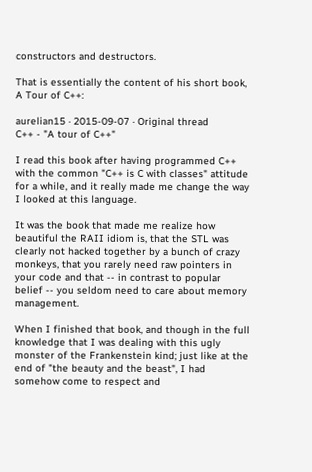constructors and destructors.

That is essentially the content of his short book, A Tour of C++:

aurelian15 · 2015-09-07 · Original thread
C++ - "A tour of C++"

I read this book after having programmed C++ with the common "C++ is C with classes" attitude for a while, and it really made me change the way I looked at this language.

It was the book that made me realize how beautiful the RAII idiom is, that the STL was clearly not hacked together by a bunch of crazy monkeys, that you rarely need raw pointers in your code and that -- in contrast to popular belief -- you seldom need to care about memory management.

When I finished that book, and though in the full knowledge that I was dealing with this ugly monster of the Frankenstein kind; just like at the end of "the beauty and the beast", I had somehow come to respect and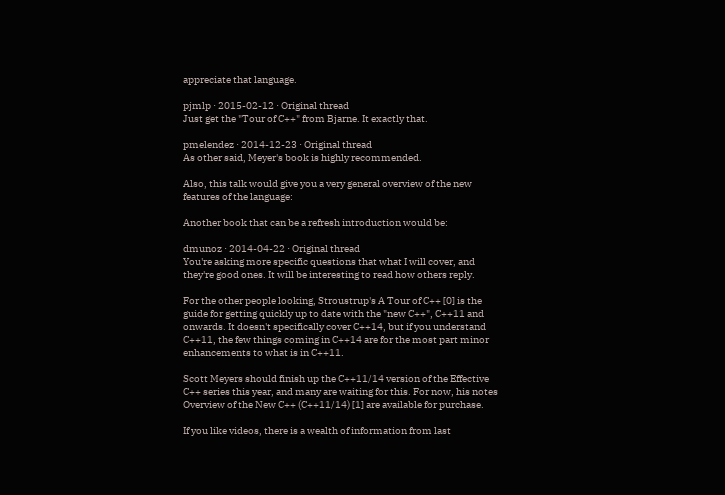appreciate that language.

pjmlp · 2015-02-12 · Original thread
Just get the "Tour of C++" from Bjarne. It exactly that.

pmelendez · 2014-12-23 · Original thread
As other said, Meyer's book is highly recommended.

Also, this talk would give you a very general overview of the new features of the language:

Another book that can be a refresh introduction would be:

dmunoz · 2014-04-22 · Original thread
You're asking more specific questions that what I will cover, and they're good ones. It will be interesting to read how others reply.

For the other people looking, Stroustrup's A Tour of C++ [0] is the guide for getting quickly up to date with the "new C++", C++11 and onwards. It doesn't specifically cover C++14, but if you understand C++11, the few things coming in C++14 are for the most part minor enhancements to what is in C++11.

Scott Meyers should finish up the C++11/14 version of the Effective C++ series this year, and many are waiting for this. For now, his notes Overview of the New C++ (C++11/14) [1] are available for purchase.

If you like videos, there is a wealth of information from last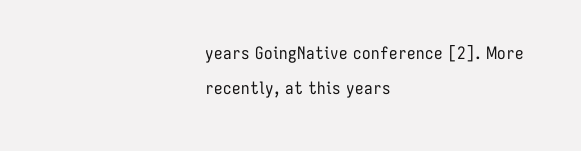years GoingNative conference [2]. More recently, at this years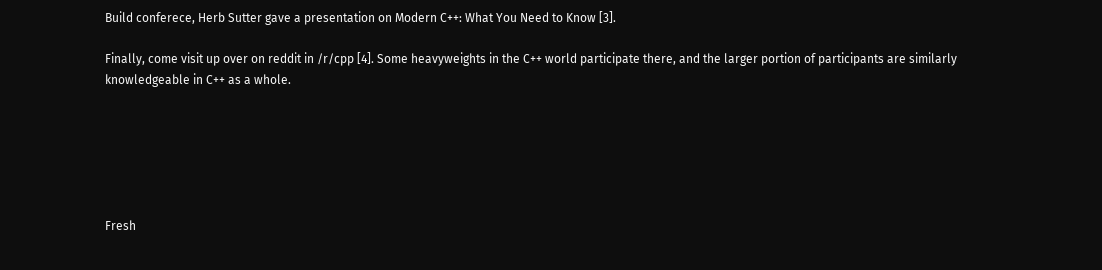Build conferece, Herb Sutter gave a presentation on Modern C++: What You Need to Know [3].

Finally, come visit up over on reddit in /r/cpp [4]. Some heavyweights in the C++ world participate there, and the larger portion of participants are similarly knowledgeable in C++ as a whole.






Fresh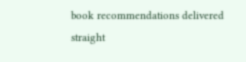book recommendations delivered straight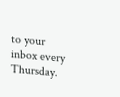to your inbox every Thursday.